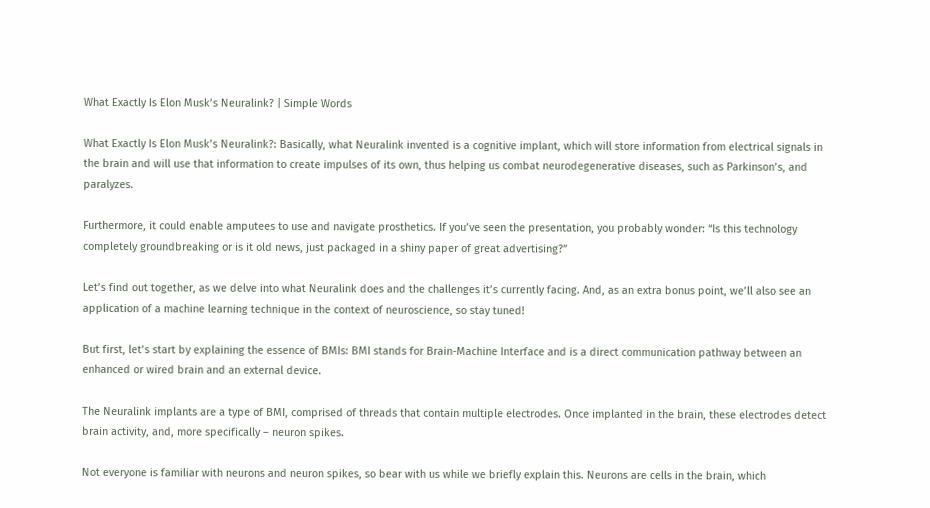What Exactly Is Elon Musk’s Neuralink? | Simple Words

What Exactly Is Elon Musk’s Neuralink?: Basically, what Neuralink invented is a cognitive implant, which will store information from electrical signals in the brain and will use that information to create impulses of its own, thus helping us combat neurodegenerative diseases, such as Parkinson’s, and paralyzes.

Furthermore, it could enable amputees to use and navigate prosthetics. If you’ve seen the presentation, you probably wonder: “Is this technology completely groundbreaking or is it old news, just packaged in a shiny paper of great advertising?”

Let’s find out together, as we delve into what Neuralink does and the challenges it’s currently facing. And, as an extra bonus point, we’ll also see an application of a machine learning technique in the context of neuroscience, so stay tuned!

But first, let’s start by explaining the essence of BMIs: BMI stands for Brain-Machine Interface and is a direct communication pathway between an enhanced or wired brain and an external device.

The Neuralink implants are a type of BMI, comprised of threads that contain multiple electrodes. Once implanted in the brain, these electrodes detect brain activity, and, more specifically – neuron spikes.

Not everyone is familiar with neurons and neuron spikes, so bear with us while we briefly explain this. Neurons are cells in the brain, which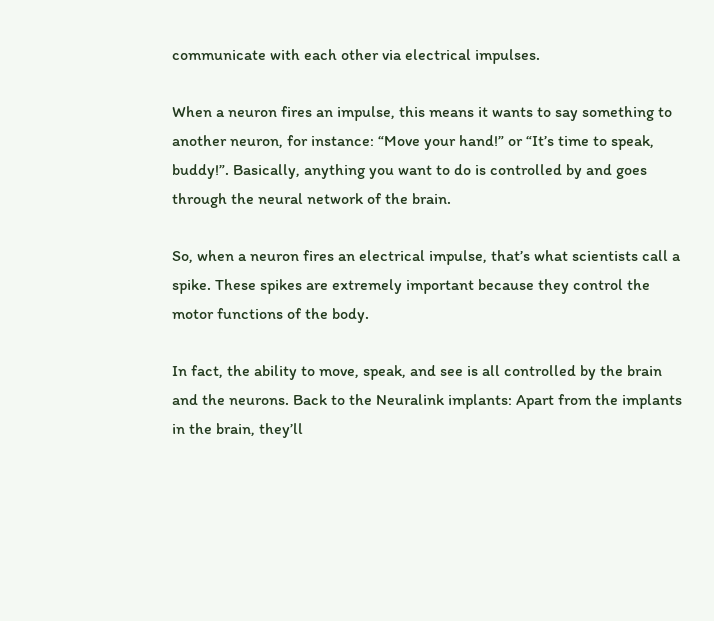communicate with each other via electrical impulses.

When a neuron fires an impulse, this means it wants to say something to another neuron, for instance: “Move your hand!” or “It’s time to speak, buddy!”. Basically, anything you want to do is controlled by and goes through the neural network of the brain.

So, when a neuron fires an electrical impulse, that’s what scientists call a spike. These spikes are extremely important because they control the motor functions of the body.

In fact, the ability to move, speak, and see is all controlled by the brain and the neurons. Back to the Neuralink implants: Apart from the implants in the brain, they’ll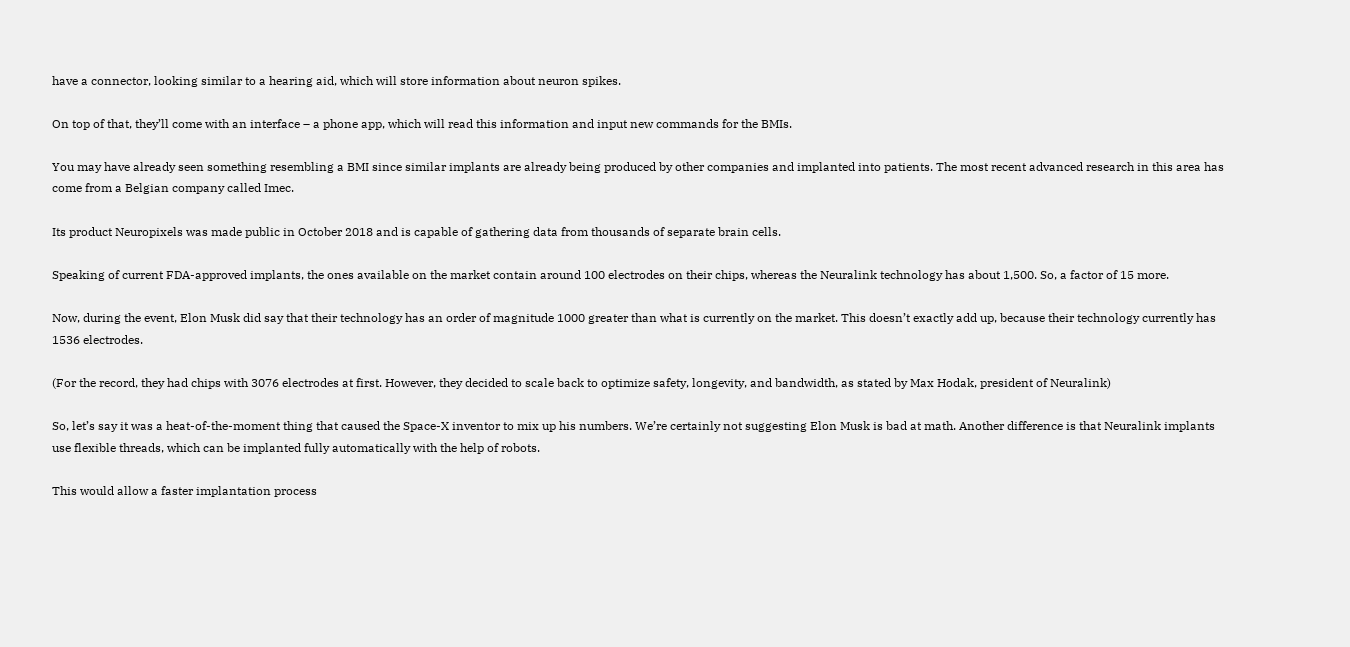have a connector, looking similar to a hearing aid, which will store information about neuron spikes.

On top of that, they’ll come with an interface – a phone app, which will read this information and input new commands for the BMIs.

You may have already seen something resembling a BMI since similar implants are already being produced by other companies and implanted into patients. The most recent advanced research in this area has come from a Belgian company called Imec.

Its product Neuropixels was made public in October 2018 and is capable of gathering data from thousands of separate brain cells.

Speaking of current FDA-approved implants, the ones available on the market contain around 100 electrodes on their chips, whereas the Neuralink technology has about 1,500. So, a factor of 15 more.

Now, during the event, Elon Musk did say that their technology has an order of magnitude 1000 greater than what is currently on the market. This doesn’t exactly add up, because their technology currently has 1536 electrodes.

(For the record, they had chips with 3076 electrodes at first. However, they decided to scale back to optimize safety, longevity, and bandwidth, as stated by Max Hodak, president of Neuralink)

So, let’s say it was a heat-of-the-moment thing that caused the Space-X inventor to mix up his numbers. We’re certainly not suggesting Elon Musk is bad at math. Another difference is that Neuralink implants use flexible threads, which can be implanted fully automatically with the help of robots.

This would allow a faster implantation process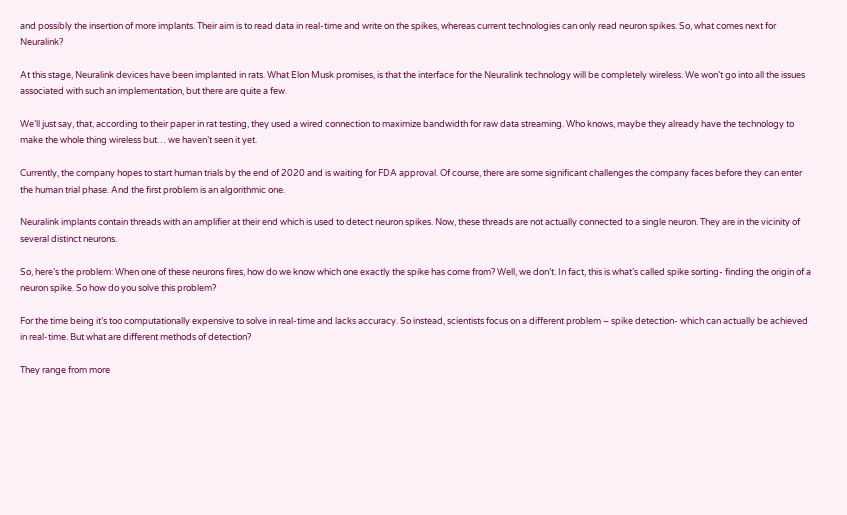and possibly the insertion of more implants. Their aim is to read data in real-time and write on the spikes, whereas current technologies can only read neuron spikes. So, what comes next for Neuralink?

At this stage, Neuralink devices have been implanted in rats. What Elon Musk promises, is that the interface for the Neuralink technology will be completely wireless. We won’t go into all the issues associated with such an implementation, but there are quite a few.

We’ll just say, that, according to their paper in rat testing, they used a wired connection to maximize bandwidth for raw data streaming. Who knows, maybe they already have the technology to make the whole thing wireless but… we haven’t seen it yet.

Currently, the company hopes to start human trials by the end of 2020 and is waiting for FDA approval. Of course, there are some significant challenges the company faces before they can enter the human trial phase. And the first problem is an algorithmic one.

Neuralink implants contain threads with an amplifier at their end which is used to detect neuron spikes. Now, these threads are not actually connected to a single neuron. They are in the vicinity of several distinct neurons.

So, here’s the problem: When one of these neurons fires, how do we know which one exactly the spike has come from? Well, we don’t. In fact, this is what’s called spike sorting- finding the origin of a neuron spike. So how do you solve this problem?

For the time being it’s too computationally expensive to solve in real-time and lacks accuracy. So instead, scientists focus on a different problem – spike detection- which can actually be achieved in real-time. But what are different methods of detection?

They range from more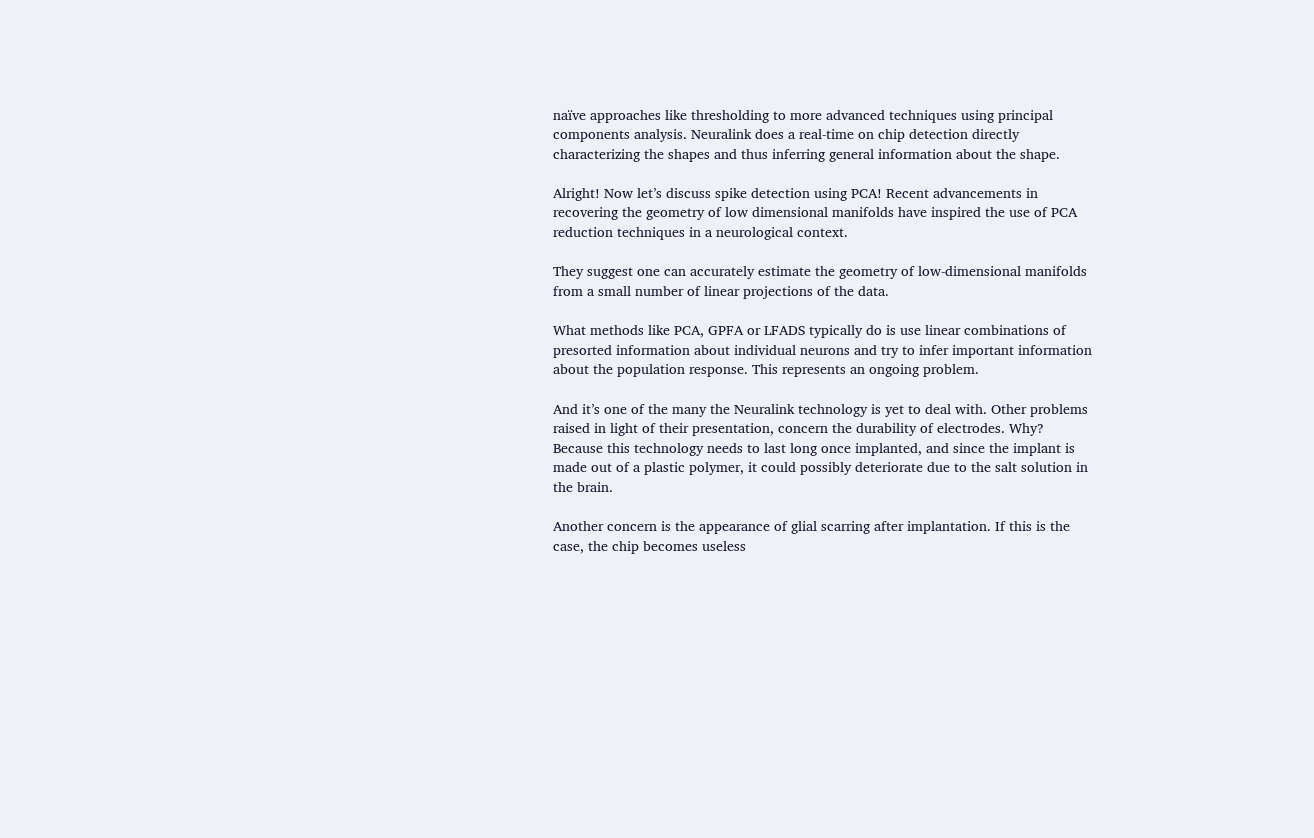naïve approaches like thresholding to more advanced techniques using principal components analysis. Neuralink does a real-time on chip detection directly characterizing the shapes and thus inferring general information about the shape.

Alright! Now let’s discuss spike detection using PCA! Recent advancements in recovering the geometry of low dimensional manifolds have inspired the use of PCA reduction techniques in a neurological context.

They suggest one can accurately estimate the geometry of low-dimensional manifolds from a small number of linear projections of the data.

What methods like PCA, GPFA or LFADS typically do is use linear combinations of presorted information about individual neurons and try to infer important information about the population response. This represents an ongoing problem.

And it’s one of the many the Neuralink technology is yet to deal with. Other problems raised in light of their presentation, concern the durability of electrodes. Why? Because this technology needs to last long once implanted, and since the implant is made out of a plastic polymer, it could possibly deteriorate due to the salt solution in the brain.

Another concern is the appearance of glial scarring after implantation. If this is the case, the chip becomes useless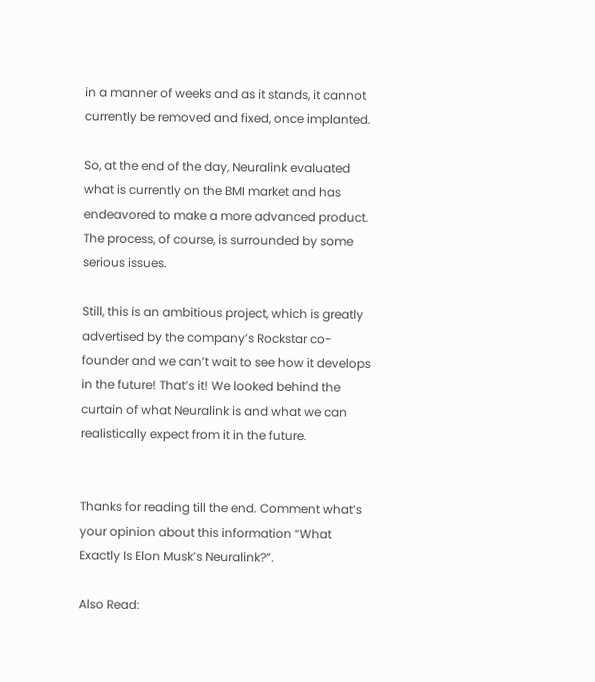in a manner of weeks and as it stands, it cannot currently be removed and fixed, once implanted.

So, at the end of the day, Neuralink evaluated what is currently on the BMI market and has endeavored to make a more advanced product. The process, of course, is surrounded by some serious issues.

Still, this is an ambitious project, which is greatly advertised by the company’s Rockstar co-founder and we can’t wait to see how it develops in the future! That’s it! We looked behind the curtain of what Neuralink is and what we can realistically expect from it in the future.


Thanks for reading till the end. Comment what’s your opinion about this information “What Exactly Is Elon Musk’s Neuralink?”.

Also Read: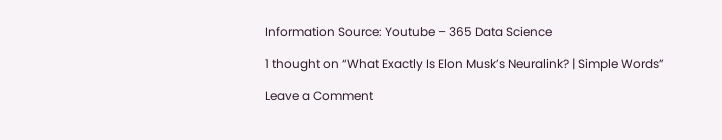Information Source: Youtube – 365 Data Science

1 thought on “What Exactly Is Elon Musk’s Neuralink? | Simple Words”

Leave a Comment